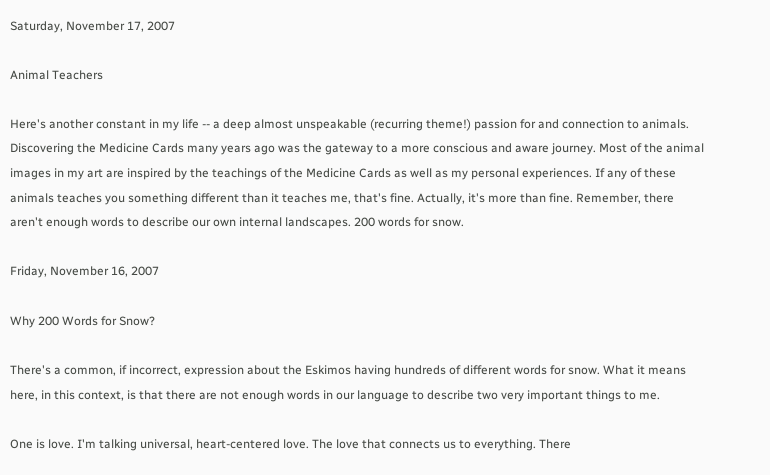Saturday, November 17, 2007

Animal Teachers

Here's another constant in my life -- a deep almost unspeakable (recurring theme!) passion for and connection to animals. Discovering the Medicine Cards many years ago was the gateway to a more conscious and aware journey. Most of the animal images in my art are inspired by the teachings of the Medicine Cards as well as my personal experiences. If any of these animals teaches you something different than it teaches me, that's fine. Actually, it's more than fine. Remember, there aren't enough words to describe our own internal landscapes. 200 words for snow.

Friday, November 16, 2007

Why 200 Words for Snow?

There's a common, if incorrect, expression about the Eskimos having hundreds of different words for snow. What it means here, in this context, is that there are not enough words in our language to describe two very important things to me.

One is love. I'm talking universal, heart-centered love. The love that connects us to everything. There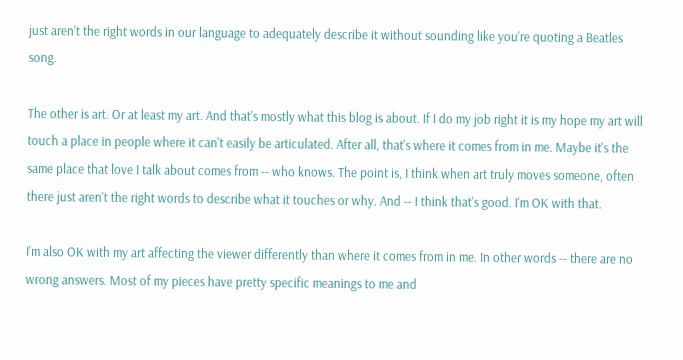just aren't the right words in our language to adequately describe it without sounding like you're quoting a Beatles song.

The other is art. Or at least my art. And that's mostly what this blog is about. If I do my job right it is my hope my art will touch a place in people where it can't easily be articulated. After all, that's where it comes from in me. Maybe it's the same place that love I talk about comes from -- who knows. The point is, I think when art truly moves someone, often there just aren't the right words to describe what it touches or why. And -- I think that's good. I'm OK with that.

I'm also OK with my art affecting the viewer differently than where it comes from in me. In other words -- there are no wrong answers. Most of my pieces have pretty specific meanings to me and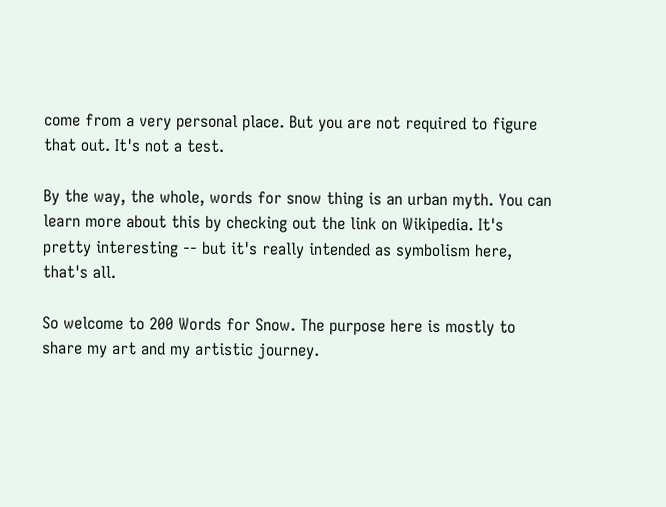come from a very personal place. But you are not required to figure that out. It's not a test.

By the way, the whole, words for snow thing is an urban myth. You can learn more about this by checking out the link on Wikipedia. It's pretty interesting -- but it's really intended as symbolism here, that's all.

So welcome to 200 Words for Snow. The purpose here is mostly to share my art and my artistic journey.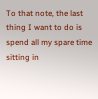To that note, the last thing I want to do is spend all my spare time sitting in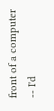front of a computer -- I'd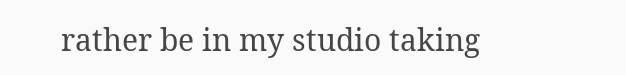rather be in my studio taking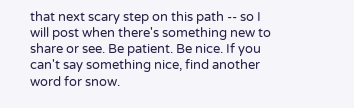that next scary step on this path -- so I will post when there's something new to share or see. Be patient. Be nice. If you can't say something nice, find another word for snow.